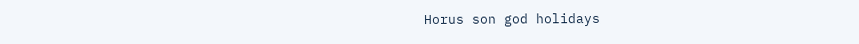Horus son god holidays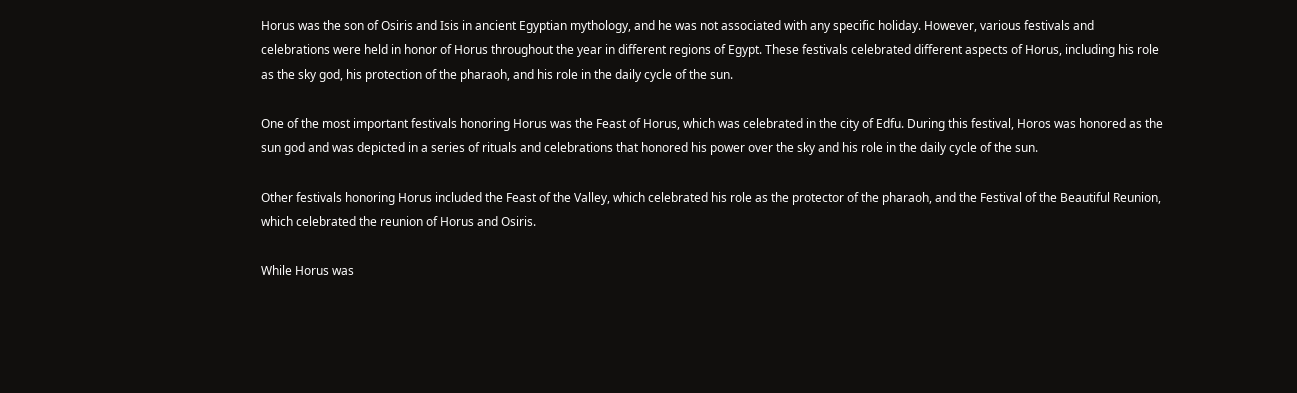Horus was the son of Osiris and Isis in ancient Egyptian mythology, and he was not associated with any specific holiday. However, various festivals and celebrations were held in honor of Horus throughout the year in different regions of Egypt. These festivals celebrated different aspects of Horus, including his role as the sky god, his protection of the pharaoh, and his role in the daily cycle of the sun.

One of the most important festivals honoring Horus was the Feast of Horus, which was celebrated in the city of Edfu. During this festival, Horos was honored as the sun god and was depicted in a series of rituals and celebrations that honored his power over the sky and his role in the daily cycle of the sun.

Other festivals honoring Horus included the Feast of the Valley, which celebrated his role as the protector of the pharaoh, and the Festival of the Beautiful Reunion, which celebrated the reunion of Horus and Osiris.

While Horus was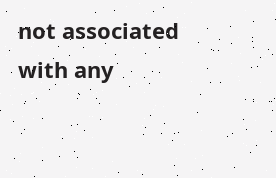not associated with any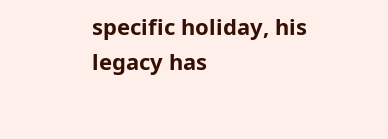specific holiday, his legacy has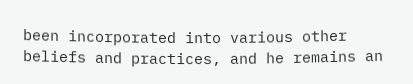been incorporated into various other beliefs and practices, and he remains an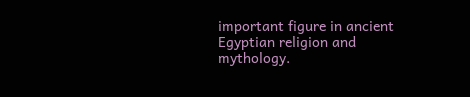important figure in ancient Egyptian religion and mythology.